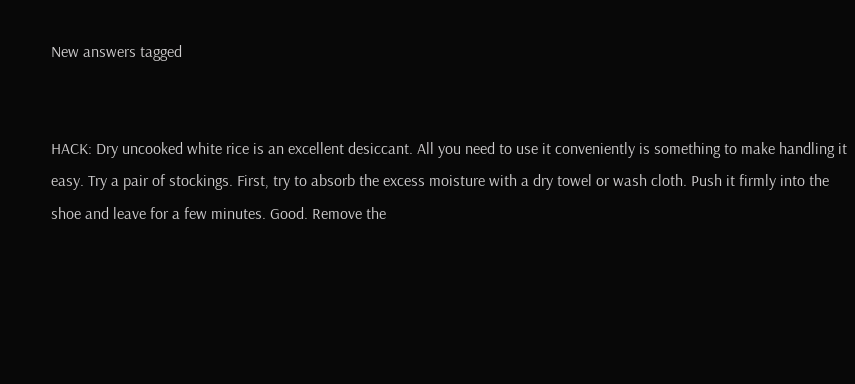New answers tagged


HACK: Dry uncooked white rice is an excellent desiccant. All you need to use it conveniently is something to make handling it easy. Try a pair of stockings. First, try to absorb the excess moisture with a dry towel or wash cloth. Push it firmly into the shoe and leave for a few minutes. Good. Remove the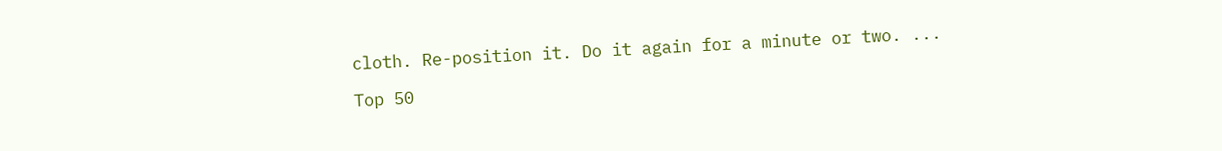cloth. Re-position it. Do it again for a minute or two. ...

Top 50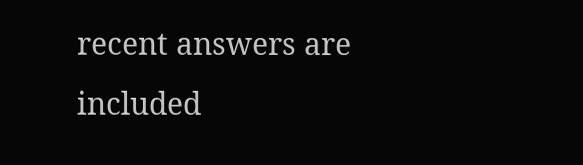recent answers are included